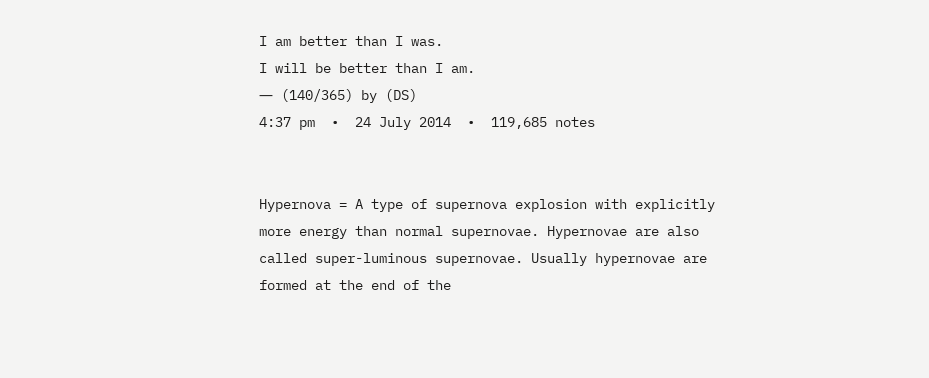I am better than I was.
I will be better than I am.
― (140/365) by (DS)
4:37 pm  •  24 July 2014  •  119,685 notes


Hypernova = A type of supernova explosion with explicitly more energy than normal supernovae. Hypernovae are also called super-luminous supernovae. Usually hypernovae are formed at the end of the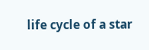life cycle of a star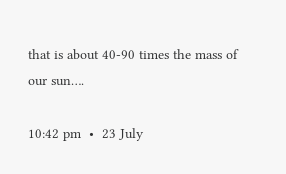that is about 40-90 times the mass of our sun….

10:42 pm  •  23 July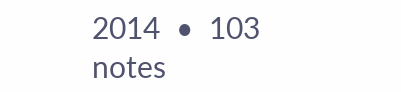2014  •  103 notes